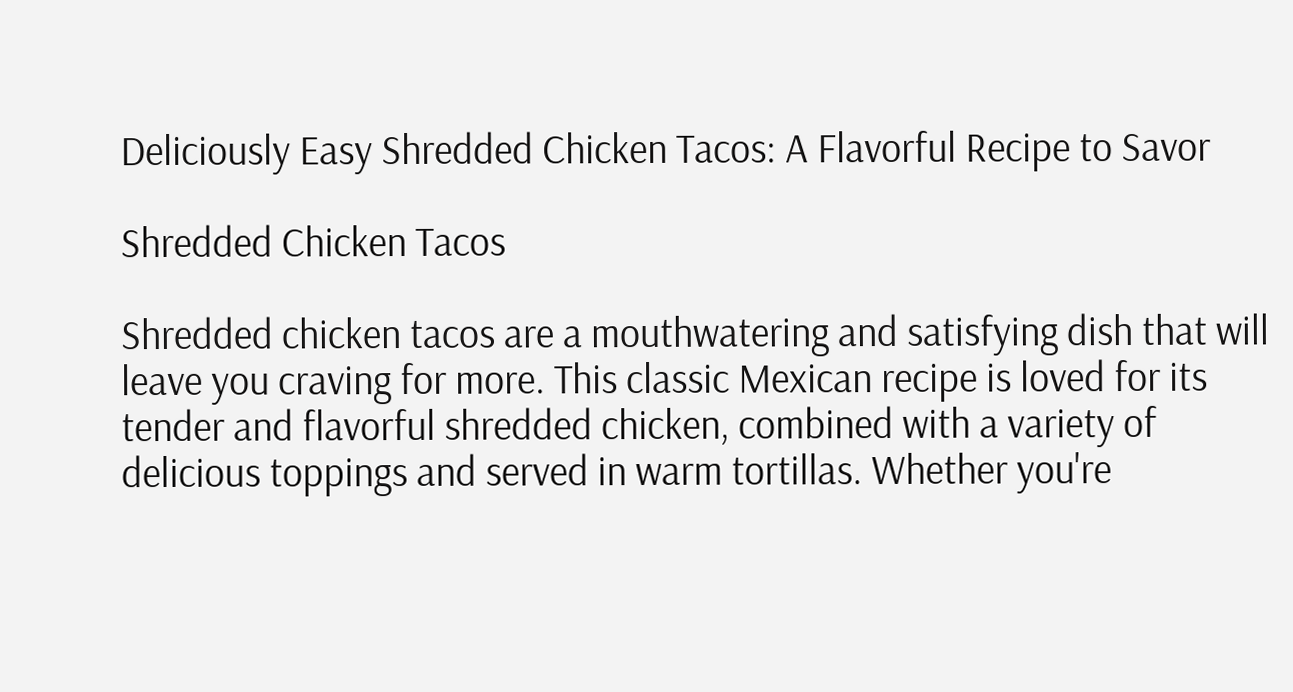Deliciously Easy Shredded Chicken Tacos: A Flavorful Recipe to Savor

Shredded Chicken Tacos

Shredded chicken tacos are a mouthwatering and satisfying dish that will leave you craving for more. This classic Mexican recipe is loved for its tender and flavorful shredded chicken, combined with a variety of delicious toppings and served in warm tortillas. Whether you're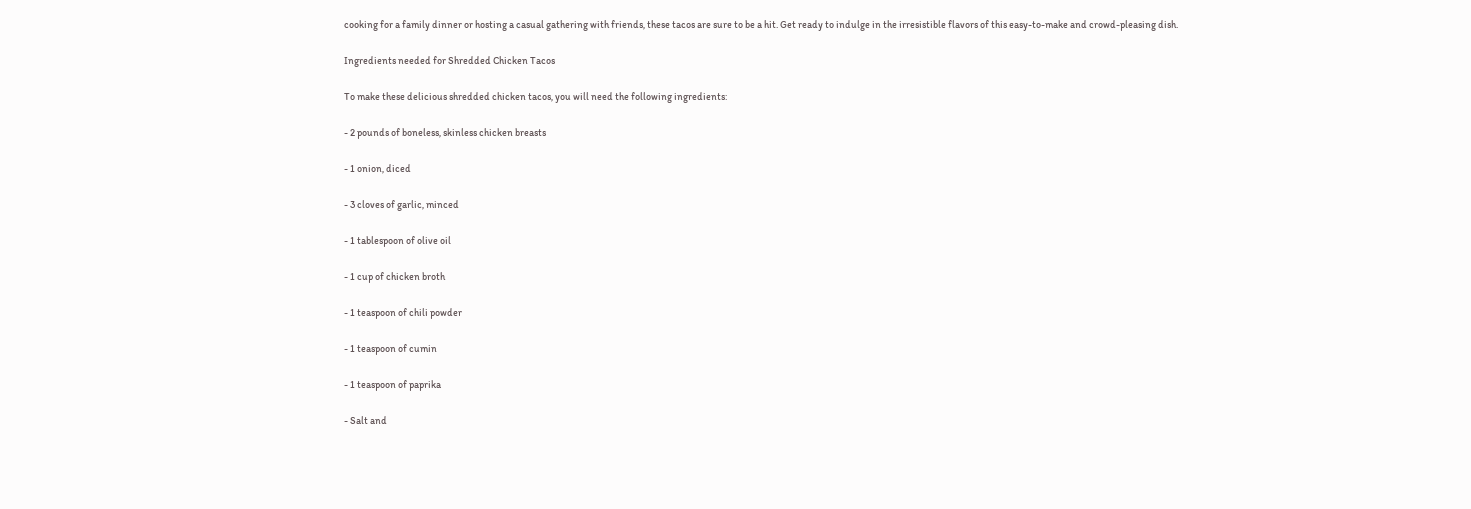cooking for a family dinner or hosting a casual gathering with friends, these tacos are sure to be a hit. Get ready to indulge in the irresistible flavors of this easy-to-make and crowd-pleasing dish.

Ingredients needed for Shredded Chicken Tacos

To make these delicious shredded chicken tacos, you will need the following ingredients:

- 2 pounds of boneless, skinless chicken breasts

- 1 onion, diced

- 3 cloves of garlic, minced

- 1 tablespoon of olive oil

- 1 cup of chicken broth

- 1 teaspoon of chili powder

- 1 teaspoon of cumin

- 1 teaspoon of paprika

- Salt and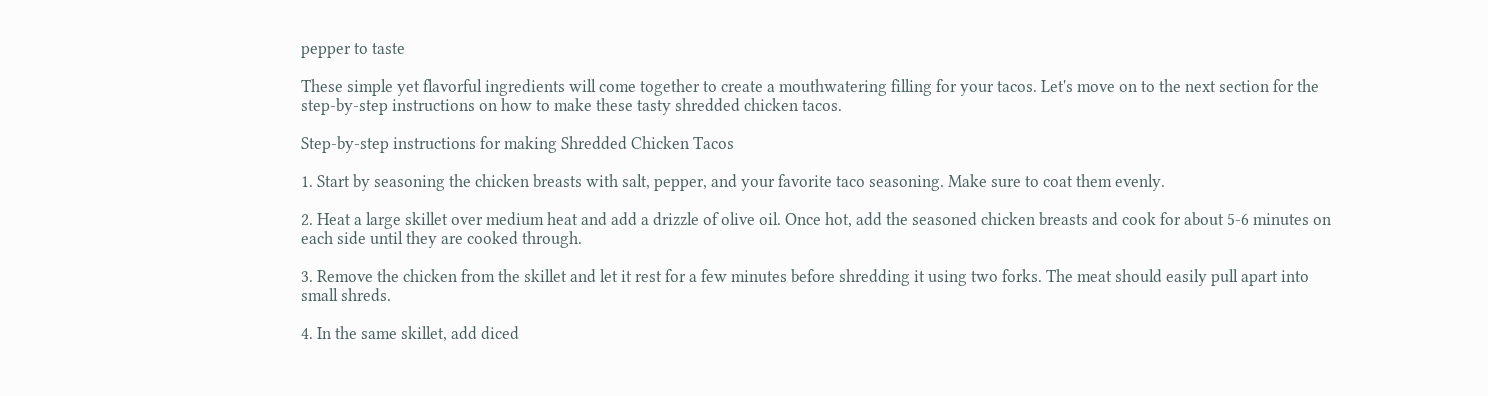pepper to taste

These simple yet flavorful ingredients will come together to create a mouthwatering filling for your tacos. Let's move on to the next section for the step-by-step instructions on how to make these tasty shredded chicken tacos.

Step-by-step instructions for making Shredded Chicken Tacos

1. Start by seasoning the chicken breasts with salt, pepper, and your favorite taco seasoning. Make sure to coat them evenly.

2. Heat a large skillet over medium heat and add a drizzle of olive oil. Once hot, add the seasoned chicken breasts and cook for about 5-6 minutes on each side until they are cooked through.

3. Remove the chicken from the skillet and let it rest for a few minutes before shredding it using two forks. The meat should easily pull apart into small shreds.

4. In the same skillet, add diced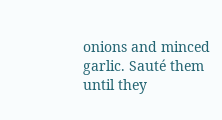onions and minced garlic. Sauté them until they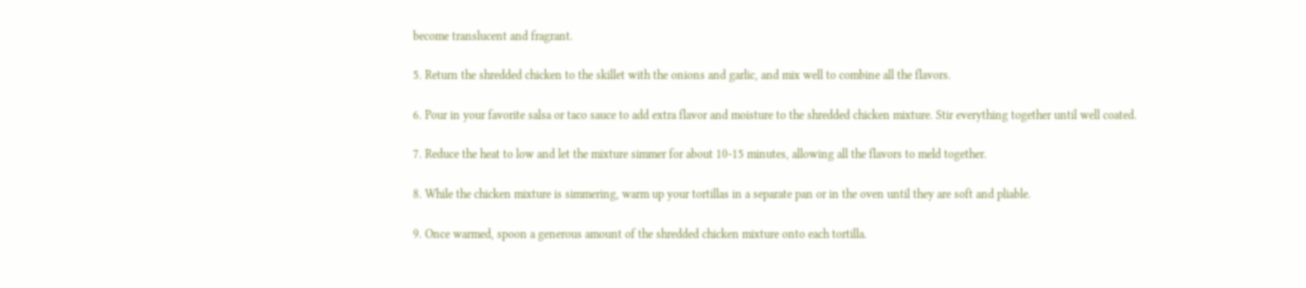become translucent and fragrant.

5. Return the shredded chicken to the skillet with the onions and garlic, and mix well to combine all the flavors.

6. Pour in your favorite salsa or taco sauce to add extra flavor and moisture to the shredded chicken mixture. Stir everything together until well coated.

7. Reduce the heat to low and let the mixture simmer for about 10-15 minutes, allowing all the flavors to meld together.

8. While the chicken mixture is simmering, warm up your tortillas in a separate pan or in the oven until they are soft and pliable.

9. Once warmed, spoon a generous amount of the shredded chicken mixture onto each tortilla.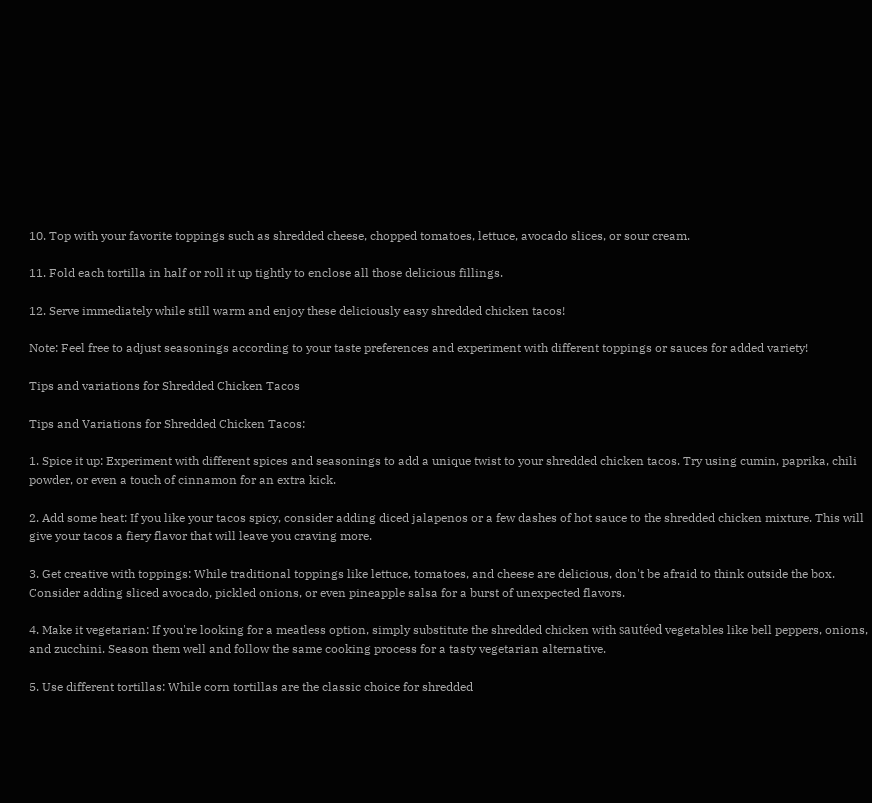10. Top with your favorite toppings such as shredded cheese, chopped tomatoes, lettuce, avocado slices, or sour cream.

11. Fold each tortilla in half or roll it up tightly to enclose all those delicious fillings.

12. Serve immediately while still warm and enjoy these deliciously easy shredded chicken tacos!

Note: Feel free to adjust seasonings according to your taste preferences and experiment with different toppings or sauces for added variety!

Tips and variations for Shredded Chicken Tacos

Tips and Variations for Shredded Chicken Tacos:

1. Spice it up: Experiment with different spices and seasonings to add a unique twist to your shredded chicken tacos. Try using cumin, paprika, chili powder, or even a touch of cinnamon for an extra kick.

2. Add some heat: If you like your tacos spicy, consider adding diced jalapenos or a few dashes of hot sauce to the shredded chicken mixture. This will give your tacos a fiery flavor that will leave you craving more.

3. Get creative with toppings: While traditional toppings like lettuce, tomatoes, and cheese are delicious, don't be afraid to think outside the box. Consider adding sliced avocado, pickled onions, or even pineapple salsa for a burst of unexpected flavors.

4. Make it vegetarian: If you're looking for a meatless option, simply substitute the shredded chicken with sautéed vegetables like bell peppers, onions, and zucchini. Season them well and follow the same cooking process for a tasty vegetarian alternative.

5. Use different tortillas: While corn tortillas are the classic choice for shredded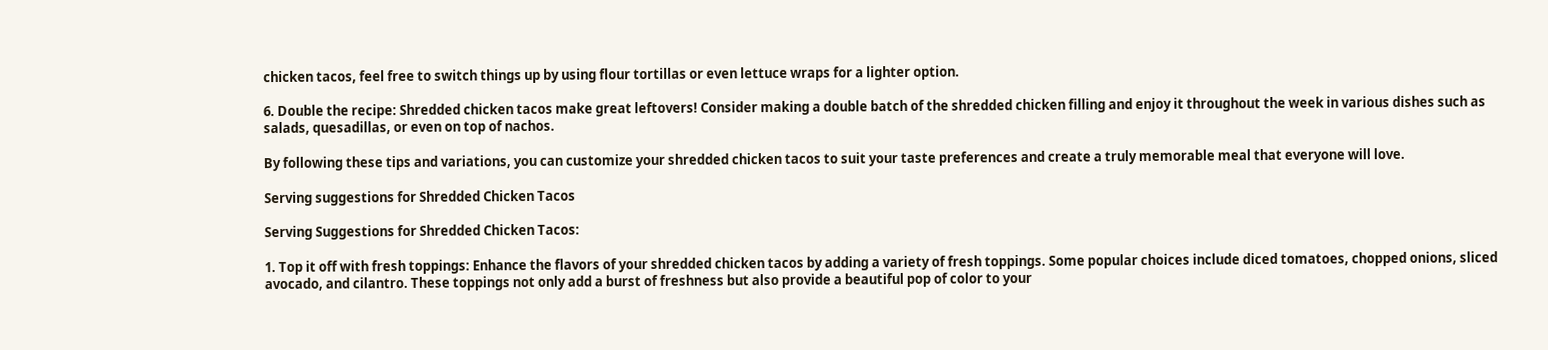chicken tacos, feel free to switch things up by using flour tortillas or even lettuce wraps for a lighter option.

6. Double the recipe: Shredded chicken tacos make great leftovers! Consider making a double batch of the shredded chicken filling and enjoy it throughout the week in various dishes such as salads, quesadillas, or even on top of nachos.

By following these tips and variations, you can customize your shredded chicken tacos to suit your taste preferences and create a truly memorable meal that everyone will love.

Serving suggestions for Shredded Chicken Tacos

Serving Suggestions for Shredded Chicken Tacos:

1. Top it off with fresh toppings: Enhance the flavors of your shredded chicken tacos by adding a variety of fresh toppings. Some popular choices include diced tomatoes, chopped onions, sliced avocado, and cilantro. These toppings not only add a burst of freshness but also provide a beautiful pop of color to your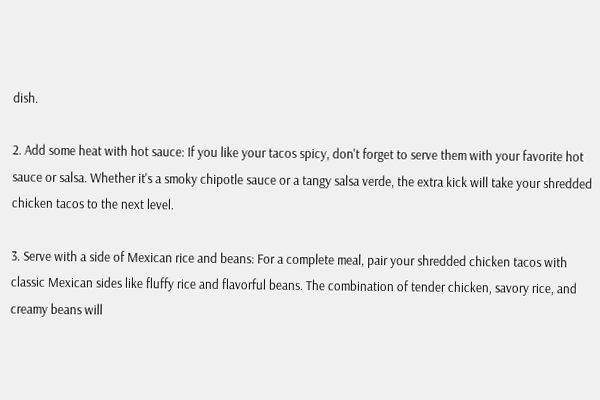dish.

2. Add some heat with hot sauce: If you like your tacos spicy, don't forget to serve them with your favorite hot sauce or salsa. Whether it's a smoky chipotle sauce or a tangy salsa verde, the extra kick will take your shredded chicken tacos to the next level.

3. Serve with a side of Mexican rice and beans: For a complete meal, pair your shredded chicken tacos with classic Mexican sides like fluffy rice and flavorful beans. The combination of tender chicken, savory rice, and creamy beans will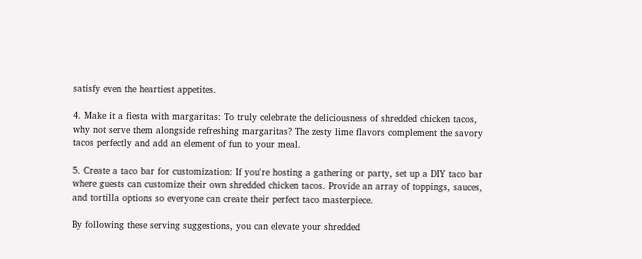satisfy even the heartiest appetites.

4. Make it a fiesta with margaritas: To truly celebrate the deliciousness of shredded chicken tacos, why not serve them alongside refreshing margaritas? The zesty lime flavors complement the savory tacos perfectly and add an element of fun to your meal.

5. Create a taco bar for customization: If you're hosting a gathering or party, set up a DIY taco bar where guests can customize their own shredded chicken tacos. Provide an array of toppings, sauces, and tortilla options so everyone can create their perfect taco masterpiece.

By following these serving suggestions, you can elevate your shredded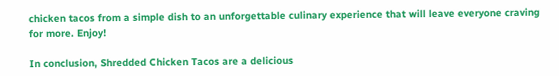chicken tacos from a simple dish to an unforgettable culinary experience that will leave everyone craving for more. Enjoy!

In conclusion, Shredded Chicken Tacos are a delicious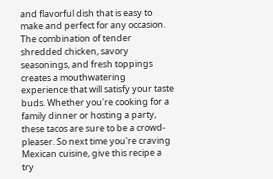and flavorful dish that is easy to make and perfect for any occasion. The combination of tender shredded chicken, savory seasonings, and fresh toppings creates a mouthwatering experience that will satisfy your taste buds. Whether you're cooking for a family dinner or hosting a party, these tacos are sure to be a crowd-pleaser. So next time you're craving Mexican cuisine, give this recipe a try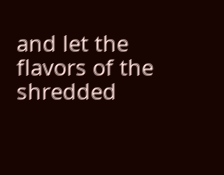and let the flavors of the shredded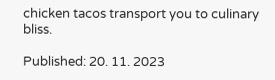chicken tacos transport you to culinary bliss.

Published: 20. 11. 2023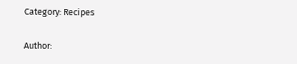Category: Recipes

Author: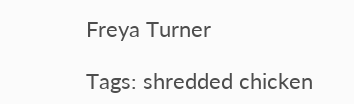Freya Turner

Tags: shredded chicken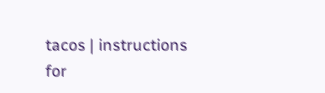tacos | instructions for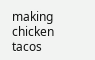making chicken tacos